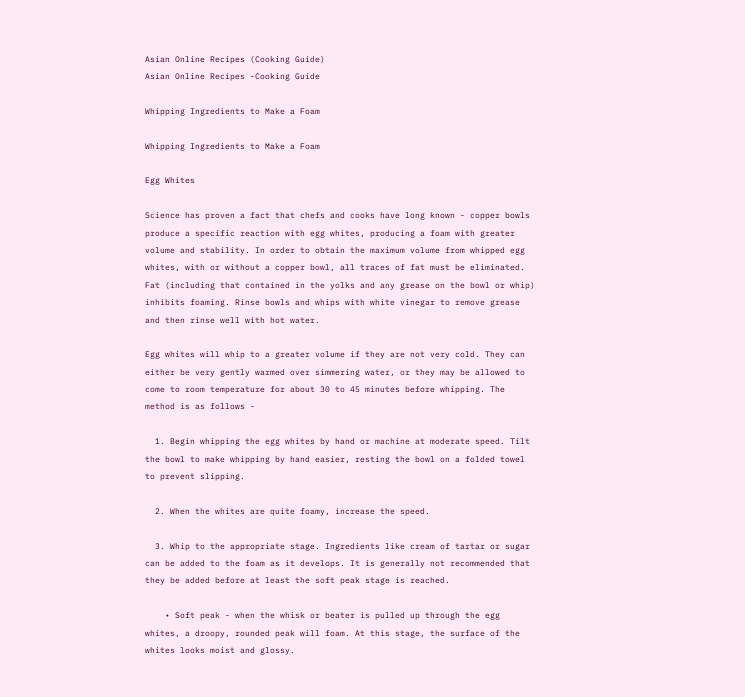Asian Online Recipes (Cooking Guide)
Asian Online Recipes -Cooking Guide

Whipping Ingredients to Make a Foam

Whipping Ingredients to Make a Foam

Egg Whites

Science has proven a fact that chefs and cooks have long known - copper bowls produce a specific reaction with egg whites, producing a foam with greater volume and stability. In order to obtain the maximum volume from whipped egg whites, with or without a copper bowl, all traces of fat must be eliminated. Fat (including that contained in the yolks and any grease on the bowl or whip) inhibits foaming. Rinse bowls and whips with white vinegar to remove grease and then rinse well with hot water.

Egg whites will whip to a greater volume if they are not very cold. They can either be very gently warmed over simmering water, or they may be allowed to come to room temperature for about 30 to 45 minutes before whipping. The method is as follows -

  1. Begin whipping the egg whites by hand or machine at moderate speed. Tilt the bowl to make whipping by hand easier, resting the bowl on a folded towel to prevent slipping.

  2. When the whites are quite foamy, increase the speed.

  3. Whip to the appropriate stage. Ingredients like cream of tartar or sugar can be added to the foam as it develops. It is generally not recommended that they be added before at least the soft peak stage is reached.

    • Soft peak - when the whisk or beater is pulled up through the egg whites, a droopy, rounded peak will foam. At this stage, the surface of the whites looks moist and glossy.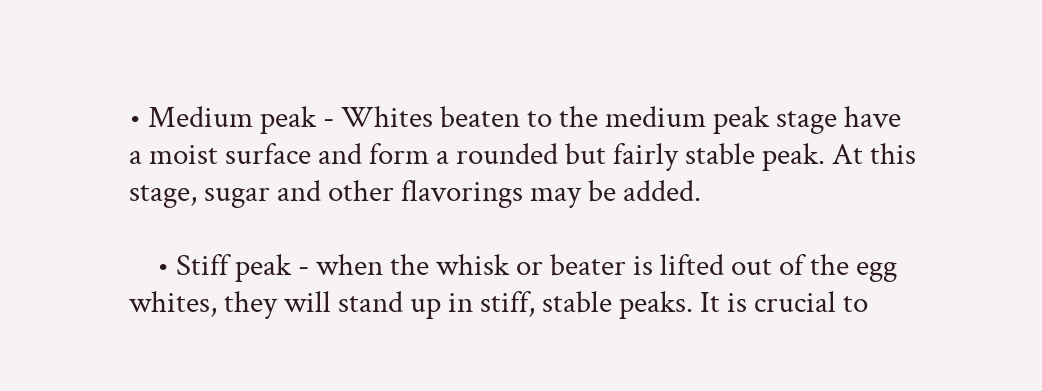• Medium peak - Whites beaten to the medium peak stage have a moist surface and form a rounded but fairly stable peak. At this stage, sugar and other flavorings may be added.

    • Stiff peak - when the whisk or beater is lifted out of the egg whites, they will stand up in stiff, stable peaks. It is crucial to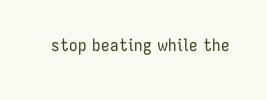stop beating while the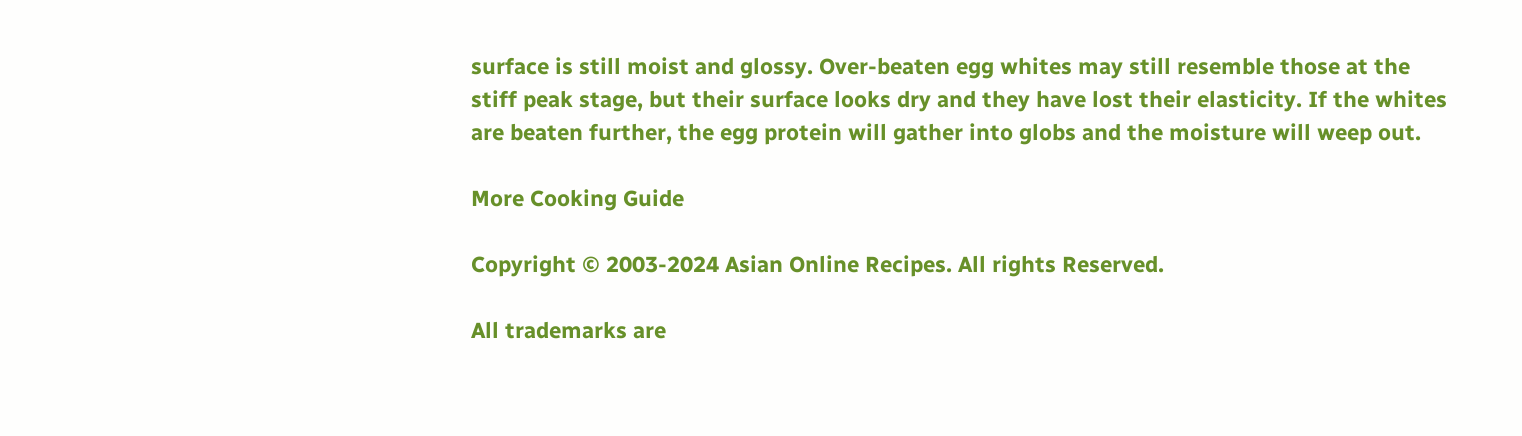surface is still moist and glossy. Over-beaten egg whites may still resemble those at the stiff peak stage, but their surface looks dry and they have lost their elasticity. If the whites are beaten further, the egg protein will gather into globs and the moisture will weep out.

More Cooking Guide

Copyright © 2003-2024 Asian Online Recipes. All rights Reserved.

All trademarks are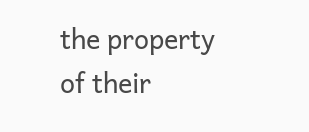the property of their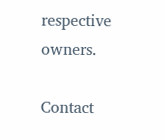respective owners.

Contact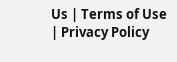Us | Terms of Use | Privacy Policy